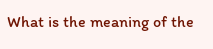What is the meaning of the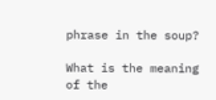phrase in the soup?

What is the meaning of the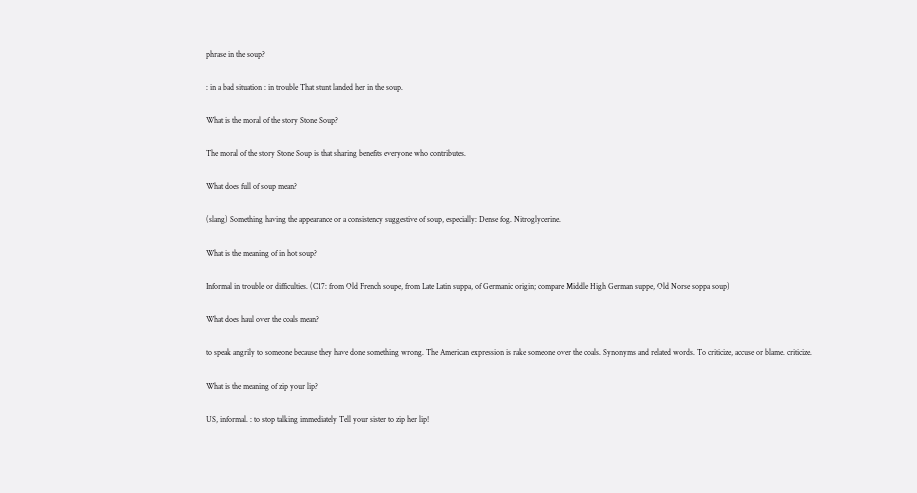phrase in the soup?

: in a bad situation : in trouble That stunt landed her in the soup.

What is the moral of the story Stone Soup?

The moral of the story Stone Soup is that sharing benefits everyone who contributes.

What does full of soup mean?

(slang) Something having the appearance or a consistency suggestive of soup, especially: Dense fog. Nitroglycerine.

What is the meaning of in hot soup?

Informal in trouble or difficulties. (C17: from Old French soupe, from Late Latin suppa, of Germanic origin; compare Middle High German suppe, Old Norse soppa soup)

What does haul over the coals mean?

to speak angrily to someone because they have done something wrong. The American expression is rake someone over the coals. Synonyms and related words. To criticize, accuse or blame. criticize.

What is the meaning of zip your lip?

US, informal. : to stop talking immediately Tell your sister to zip her lip!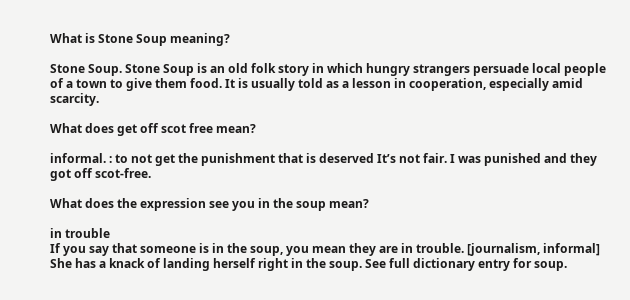What is Stone Soup meaning?

Stone Soup. Stone Soup is an old folk story in which hungry strangers persuade local people of a town to give them food. It is usually told as a lesson in cooperation, especially amid scarcity.

What does get off scot free mean?

informal. : to not get the punishment that is deserved It’s not fair. I was punished and they got off scot-free.

What does the expression see you in the soup mean?

in trouble
If you say that someone is in the soup, you mean they are in trouble. [journalism, informal] She has a knack of landing herself right in the soup. See full dictionary entry for soup.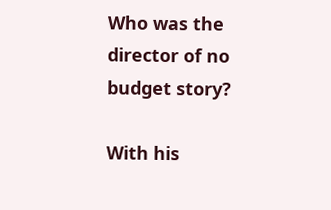Who was the director of no budget story?

With his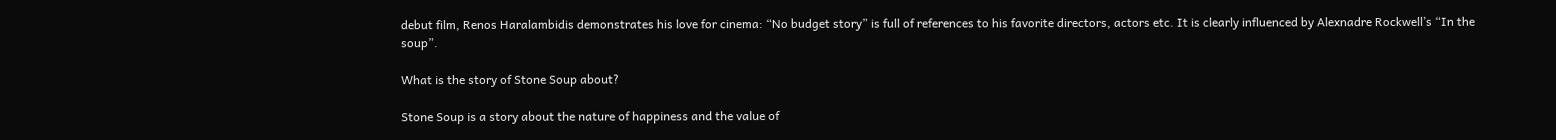debut film, Renos Haralambidis demonstrates his love for cinema: “No budget story” is full of references to his favorite directors, actors etc. It is clearly influenced by Alexnadre Rockwell’s “In the soup”.

What is the story of Stone Soup about?

Stone Soup is a story about the nature of happiness and the value of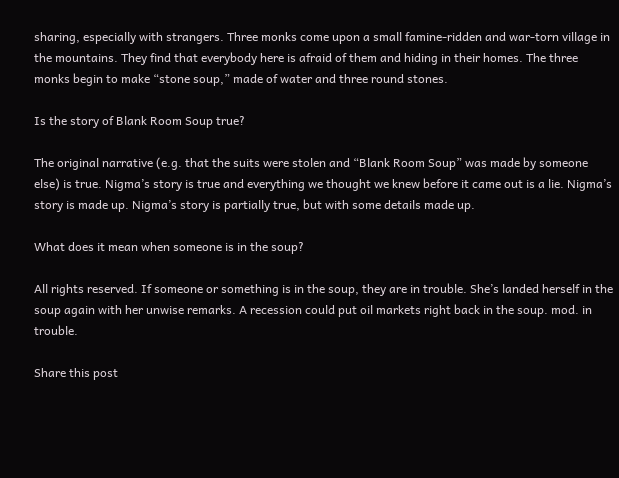sharing, especially with strangers. Three monks come upon a small famine-ridden and war-torn village in the mountains. They find that everybody here is afraid of them and hiding in their homes. The three monks begin to make “stone soup,” made of water and three round stones.

Is the story of Blank Room Soup true?

The original narrative (e.g. that the suits were stolen and “Blank Room Soup” was made by someone else) is true. Nigma’s story is true and everything we thought we knew before it came out is a lie. Nigma’s story is made up. Nigma’s story is partially true, but with some details made up.

What does it mean when someone is in the soup?

All rights reserved. If someone or something is in the soup, they are in trouble. She’s landed herself in the soup again with her unwise remarks. A recession could put oil markets right back in the soup. mod. in trouble.

Share this post